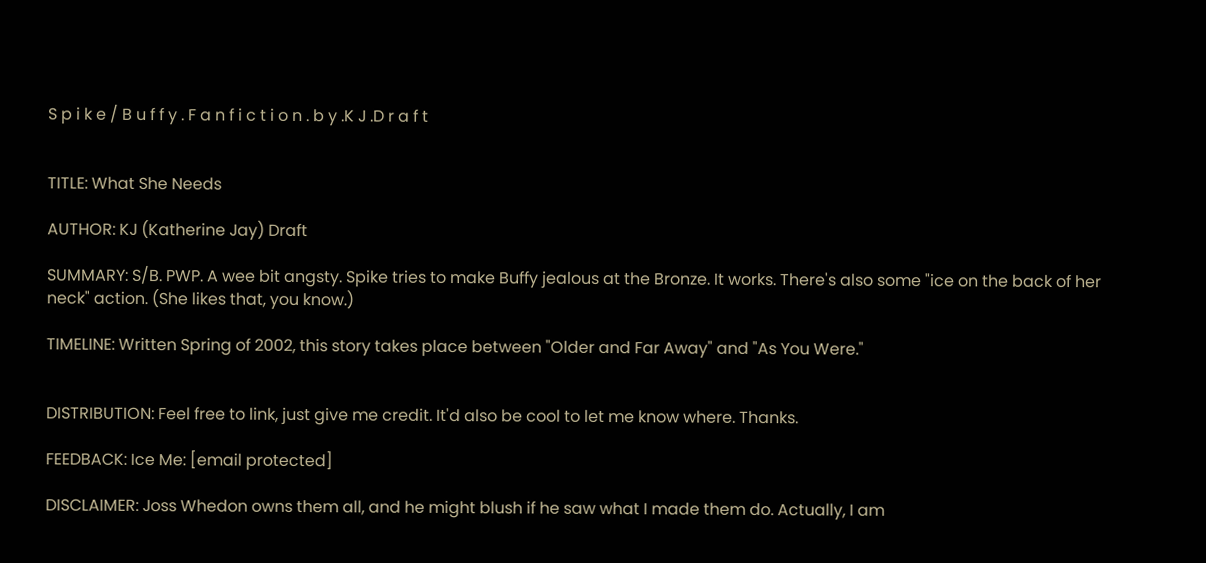S p i k e / B u f f y . F a n f i c t i o n . b y .K J .D r a f t


TITLE: What She Needs

AUTHOR: KJ (Katherine Jay) Draft

SUMMARY: S/B. PWP. A wee bit angsty. Spike tries to make Buffy jealous at the Bronze. It works. There's also some "ice on the back of her neck" action. (She likes that, you know.)

TIMELINE: Written Spring of 2002, this story takes place between "Older and Far Away" and "As You Were."


DISTRIBUTION: Feel free to link, just give me credit. It'd also be cool to let me know where. Thanks.

FEEDBACK: Ice Me: [email protected]

DISCLAIMER: Joss Whedon owns them all, and he might blush if he saw what I made them do. Actually, I am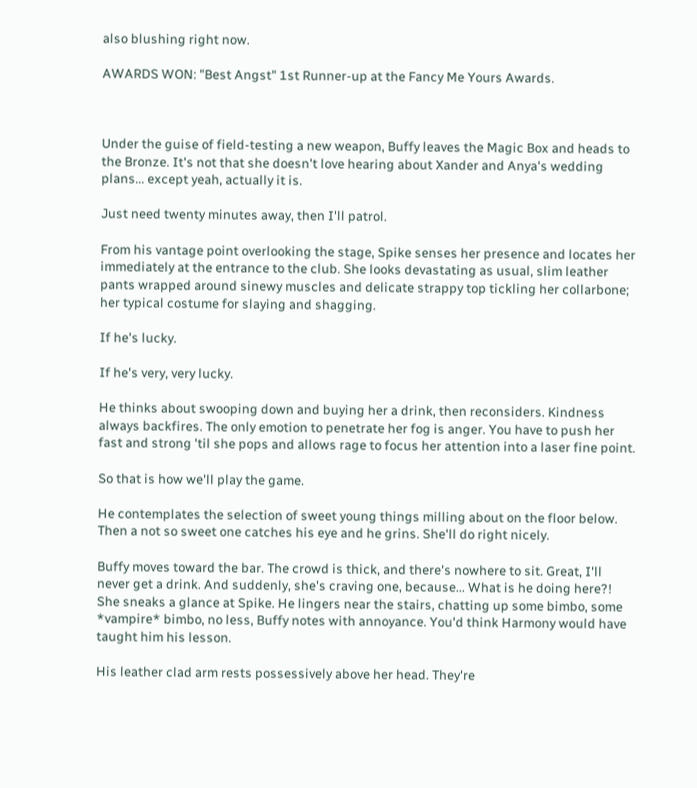also blushing right now.

AWARDS WON: "Best Angst" 1st Runner-up at the Fancy Me Yours Awards.



Under the guise of field-testing a new weapon, Buffy leaves the Magic Box and heads to the Bronze. It's not that she doesn't love hearing about Xander and Anya's wedding plans... except yeah, actually it is.

Just need twenty minutes away, then I'll patrol.

From his vantage point overlooking the stage, Spike senses her presence and locates her immediately at the entrance to the club. She looks devastating as usual, slim leather pants wrapped around sinewy muscles and delicate strappy top tickling her collarbone; her typical costume for slaying and shagging.

If he's lucky.

If he's very, very lucky.

He thinks about swooping down and buying her a drink, then reconsiders. Kindness always backfires. The only emotion to penetrate her fog is anger. You have to push her fast and strong 'til she pops and allows rage to focus her attention into a laser fine point.

So that is how we'll play the game.

He contemplates the selection of sweet young things milling about on the floor below. Then a not so sweet one catches his eye and he grins. She'll do right nicely.

Buffy moves toward the bar. The crowd is thick, and there's nowhere to sit. Great, I'll never get a drink. And suddenly, she's craving one, because... What is he doing here?! She sneaks a glance at Spike. He lingers near the stairs, chatting up some bimbo, some *vampire* bimbo, no less, Buffy notes with annoyance. You'd think Harmony would have taught him his lesson.

His leather clad arm rests possessively above her head. They're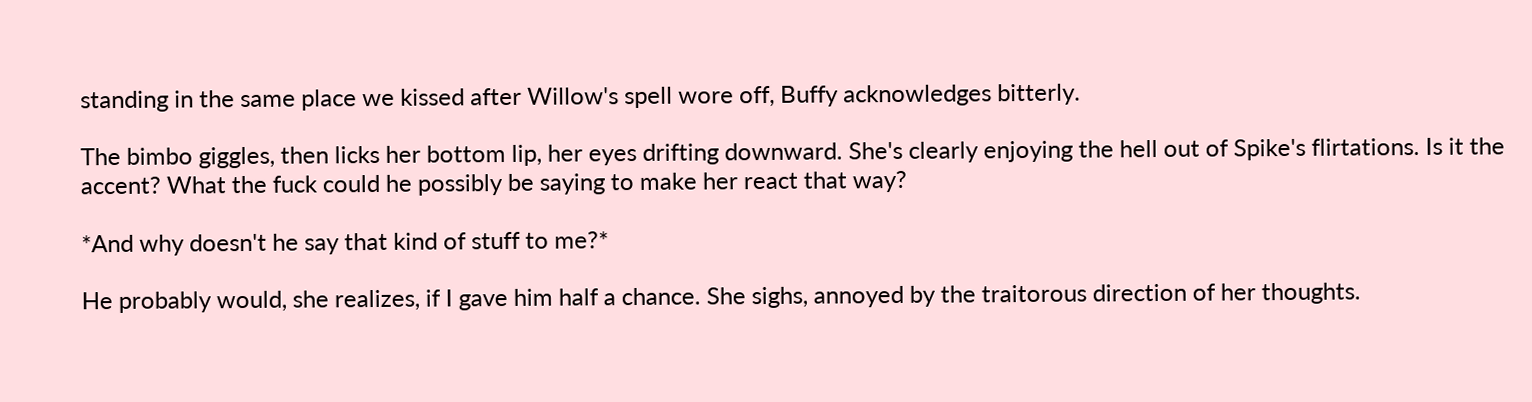standing in the same place we kissed after Willow's spell wore off, Buffy acknowledges bitterly.

The bimbo giggles, then licks her bottom lip, her eyes drifting downward. She's clearly enjoying the hell out of Spike's flirtations. Is it the accent? What the fuck could he possibly be saying to make her react that way?

*And why doesn't he say that kind of stuff to me?*

He probably would, she realizes, if I gave him half a chance. She sighs, annoyed by the traitorous direction of her thoughts.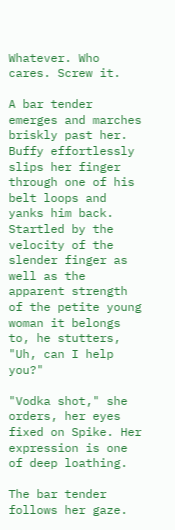Whatever. Who cares. Screw it.

A bar tender emerges and marches briskly past her. Buffy effortlessly slips her finger through one of his belt loops and yanks him back. Startled by the velocity of the slender finger as well as the apparent strength of the petite young woman it belongs to, he stutters, "Uh, can I help you?"

"Vodka shot," she orders, her eyes fixed on Spike. Her expression is one of deep loathing.

The bar tender follows her gaze.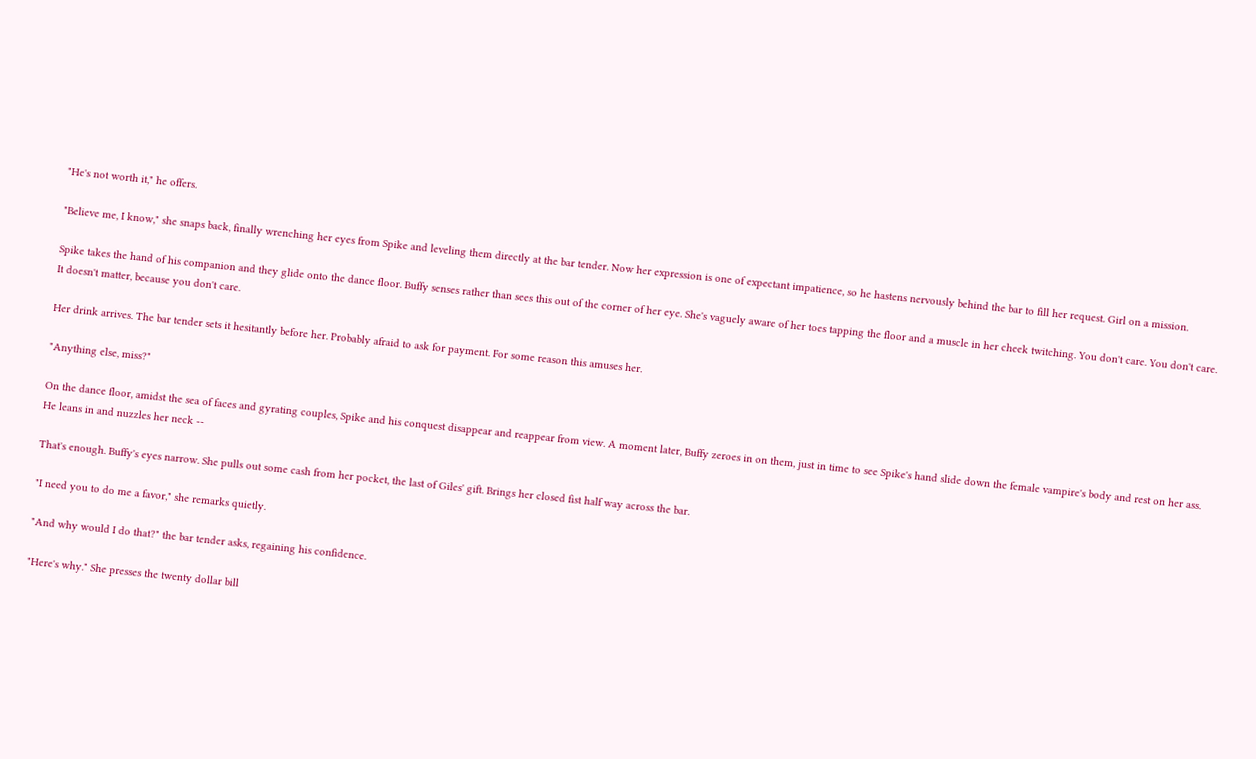"He's not worth it," he offers.

"Believe me, I know," she snaps back, finally wrenching her eyes from Spike and leveling them directly at the bar tender. Now her expression is one of expectant impatience, so he hastens nervously behind the bar to fill her request. Girl on a mission.

Spike takes the hand of his companion and they glide onto the dance floor. Buffy senses rather than sees this out of the corner of her eye. She's vaguely aware of her toes tapping the floor and a muscle in her cheek twitching. You don't care. You don't care. It doesn't matter, because you don't care.

Her drink arrives. The bar tender sets it hesitantly before her. Probably afraid to ask for payment. For some reason this amuses her.

"Anything else, miss?"

On the dance floor, amidst the sea of faces and gyrating couples, Spike and his conquest disappear and reappear from view. A moment later, Buffy zeroes in on them, just in time to see Spike's hand slide down the female vampire's body and rest on her ass. He leans in and nuzzles her neck --

That's enough. Buffy's eyes narrow. She pulls out some cash from her pocket, the last of Giles' gift. Brings her closed fist half way across the bar.

"I need you to do me a favor," she remarks quietly.

"And why would I do that?" the bar tender asks, regaining his confidence.

"Here's why." She presses the twenty dollar bill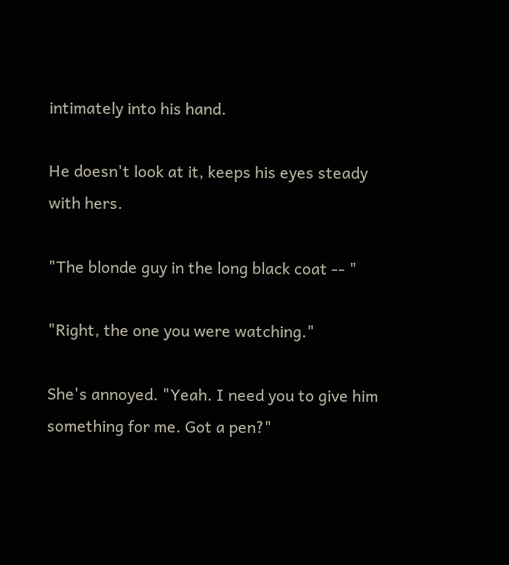intimately into his hand.

He doesn't look at it, keeps his eyes steady with hers.

"The blonde guy in the long black coat -- "

"Right, the one you were watching."

She's annoyed. "Yeah. I need you to give him something for me. Got a pen?"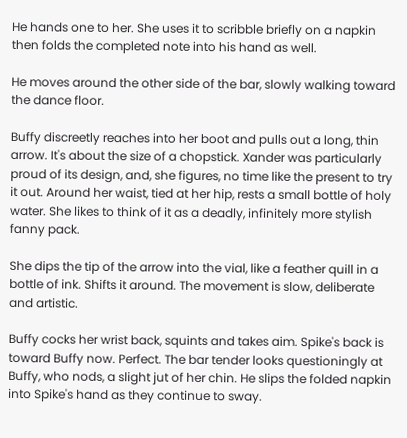He hands one to her. She uses it to scribble briefly on a napkin then folds the completed note into his hand as well.

He moves around the other side of the bar, slowly walking toward the dance floor.

Buffy discreetly reaches into her boot and pulls out a long, thin arrow. It's about the size of a chopstick. Xander was particularly proud of its design, and, she figures, no time like the present to try it out. Around her waist, tied at her hip, rests a small bottle of holy water. She likes to think of it as a deadly, infinitely more stylish fanny pack.

She dips the tip of the arrow into the vial, like a feather quill in a bottle of ink. Shifts it around. The movement is slow, deliberate and artistic.

Buffy cocks her wrist back, squints and takes aim. Spike's back is toward Buffy now. Perfect. The bar tender looks questioningly at Buffy, who nods, a slight jut of her chin. He slips the folded napkin into Spike's hand as they continue to sway.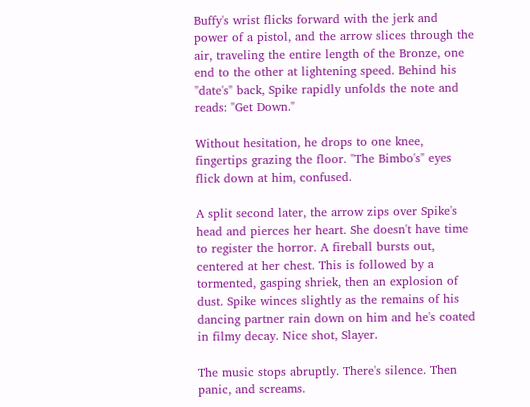Buffy's wrist flicks forward with the jerk and power of a pistol, and the arrow slices through the air, traveling the entire length of the Bronze, one end to the other at lightening speed. Behind his "date's" back, Spike rapidly unfolds the note and reads: "Get Down."

Without hesitation, he drops to one knee, fingertips grazing the floor. "The Bimbo's" eyes flick down at him, confused.

A split second later, the arrow zips over Spike's head and pierces her heart. She doesn't have time to register the horror. A fireball bursts out, centered at her chest. This is followed by a tormented, gasping shriek, then an explosion of dust. Spike winces slightly as the remains of his dancing partner rain down on him and he's coated in filmy decay. Nice shot, Slayer.

The music stops abruptly. There's silence. Then panic, and screams.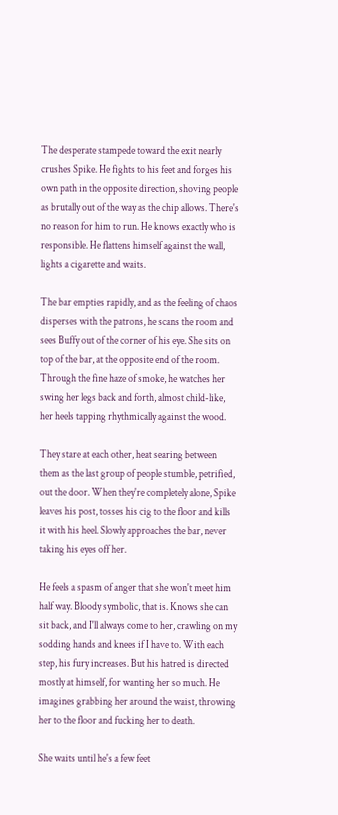The desperate stampede toward the exit nearly crushes Spike. He fights to his feet and forges his own path in the opposite direction, shoving people as brutally out of the way as the chip allows. There's no reason for him to run. He knows exactly who is responsible. He flattens himself against the wall, lights a cigarette and waits.

The bar empties rapidly, and as the feeling of chaos disperses with the patrons, he scans the room and sees Buffy out of the corner of his eye. She sits on top of the bar, at the opposite end of the room. Through the fine haze of smoke, he watches her swing her legs back and forth, almost child-like, her heels tapping rhythmically against the wood.

They stare at each other, heat searing between them as the last group of people stumble, petrified, out the door. When they're completely alone, Spike leaves his post, tosses his cig to the floor and kills it with his heel. Slowly approaches the bar, never taking his eyes off her.

He feels a spasm of anger that she won't meet him half way. Bloody symbolic, that is. Knows she can sit back, and I'll always come to her, crawling on my sodding hands and knees if I have to. With each step, his fury increases. But his hatred is directed mostly at himself, for wanting her so much. He imagines grabbing her around the waist, throwing her to the floor and fucking her to death.

She waits until he's a few feet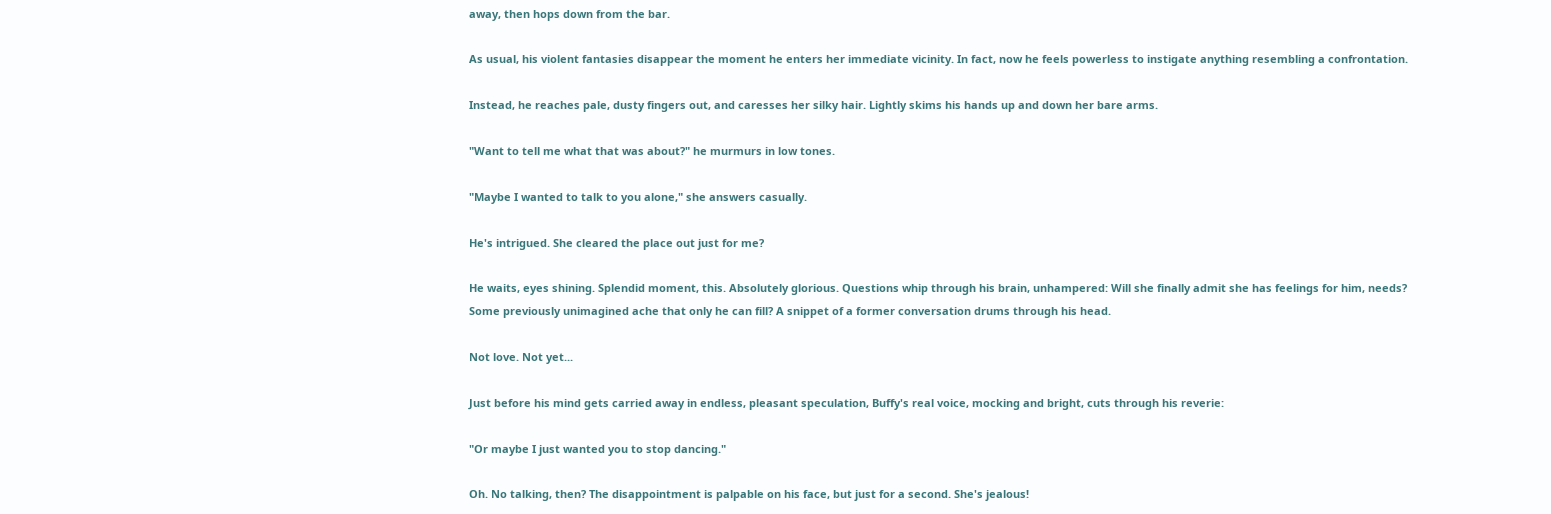away, then hops down from the bar.

As usual, his violent fantasies disappear the moment he enters her immediate vicinity. In fact, now he feels powerless to instigate anything resembling a confrontation.

Instead, he reaches pale, dusty fingers out, and caresses her silky hair. Lightly skims his hands up and down her bare arms.

"Want to tell me what that was about?" he murmurs in low tones.

"Maybe I wanted to talk to you alone," she answers casually.

He's intrigued. She cleared the place out just for me?

He waits, eyes shining. Splendid moment, this. Absolutely glorious. Questions whip through his brain, unhampered: Will she finally admit she has feelings for him, needs? Some previously unimagined ache that only he can fill? A snippet of a former conversation drums through his head.

Not love. Not yet...

Just before his mind gets carried away in endless, pleasant speculation, Buffy's real voice, mocking and bright, cuts through his reverie:

"Or maybe I just wanted you to stop dancing."

Oh. No talking, then? The disappointment is palpable on his face, but just for a second. She's jealous!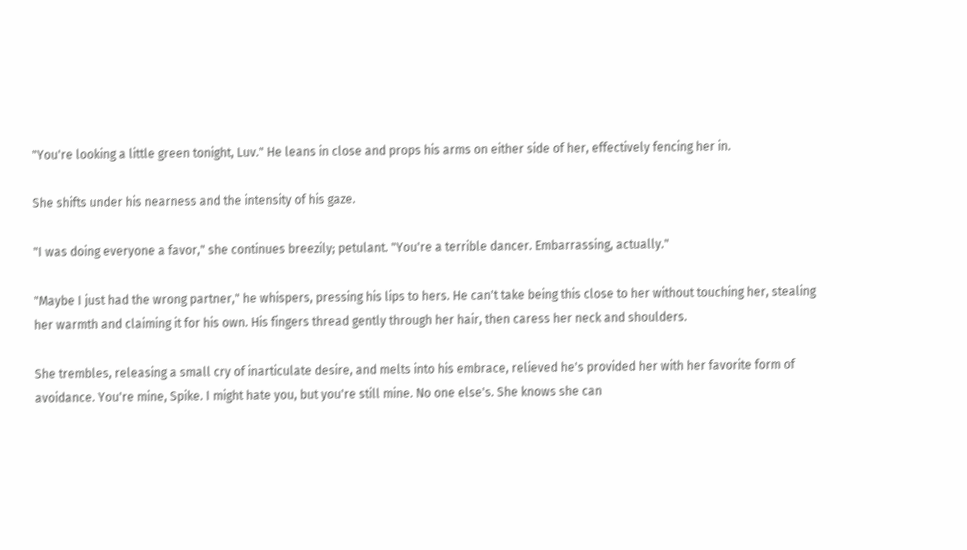"You're looking a little green tonight, Luv." He leans in close and props his arms on either side of her, effectively fencing her in.

She shifts under his nearness and the intensity of his gaze.

"I was doing everyone a favor," she continues breezily; petulant. "You're a terrible dancer. Embarrassing, actually."

"Maybe I just had the wrong partner," he whispers, pressing his lips to hers. He can't take being this close to her without touching her, stealing her warmth and claiming it for his own. His fingers thread gently through her hair, then caress her neck and shoulders.

She trembles, releasing a small cry of inarticulate desire, and melts into his embrace, relieved he's provided her with her favorite form of avoidance. You're mine, Spike. I might hate you, but you're still mine. No one else's. She knows she can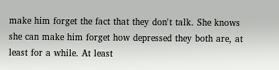make him forget the fact that they don't talk. She knows she can make him forget how depressed they both are, at least for a while. At least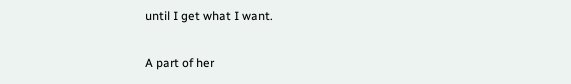until I get what I want.

A part of her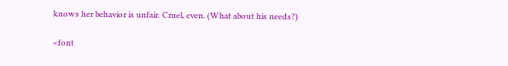knows her behavior is unfair. Cruel, even. (What about his needs?)

<font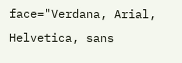face="Verdana, Arial, Helvetica, sans